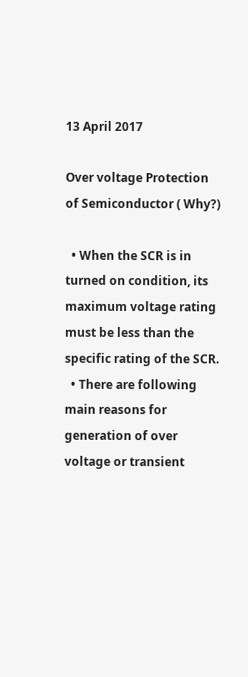13 April 2017

Over voltage Protection of Semiconductor ( Why?)

  • When the SCR is in turned on condition, its maximum voltage rating must be less than the specific rating of the SCR.
  • There are following main reasons for generation of over voltage or transient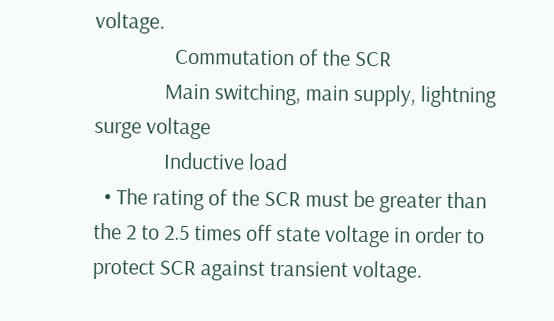voltage.
                Commutation of the SCR
              Main switching, main supply, lightning surge voltage
              Inductive load
  • The rating of the SCR must be greater than the 2 to 2.5 times off state voltage in order to protect SCR against transient voltage.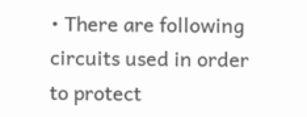• There are following circuits used in order to protect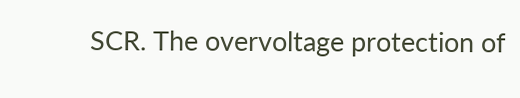SCR. The overvoltage protection of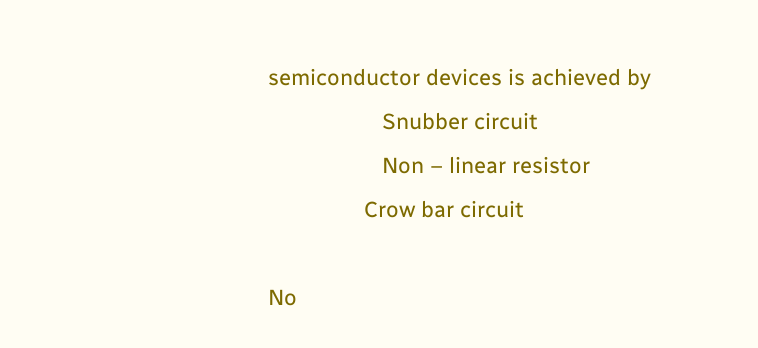semiconductor devices is achieved by
                   Snubber circuit
                   Non – linear resistor
                Crow bar circuit

No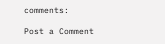comments:

Post a Comment